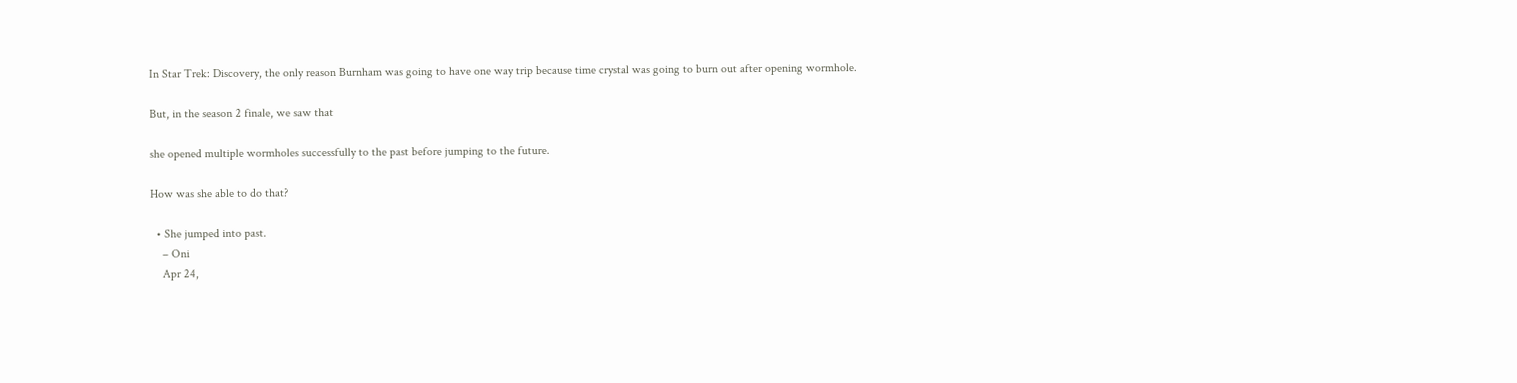In Star Trek: Discovery, the only reason Burnham was going to have one way trip because time crystal was going to burn out after opening wormhole.

But, in the season 2 finale, we saw that

she opened multiple wormholes successfully to the past before jumping to the future.

How was she able to do that?

  • She jumped into past.
    – Oni
    Apr 24,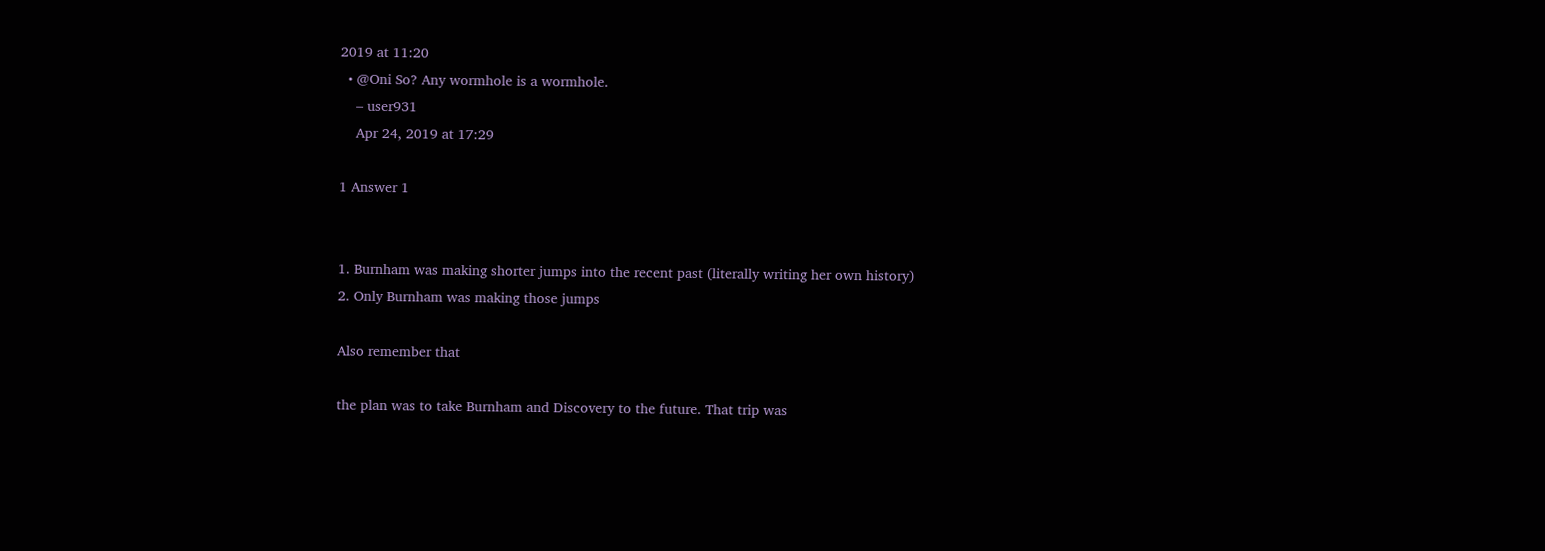2019 at 11:20
  • @Oni So? Any wormhole is a wormhole.
    – user931
    Apr 24, 2019 at 17:29

1 Answer 1


1. Burnham was making shorter jumps into the recent past (literally writing her own history)
2. Only Burnham was making those jumps

Also remember that

the plan was to take Burnham and Discovery to the future. That trip was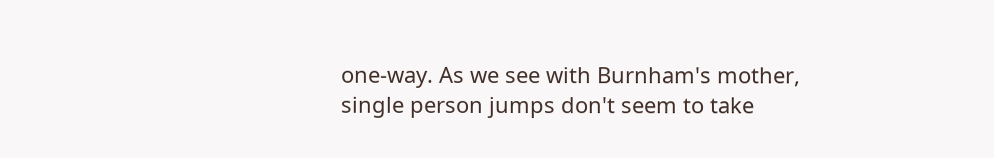one-way. As we see with Burnham's mother, single person jumps don't seem to take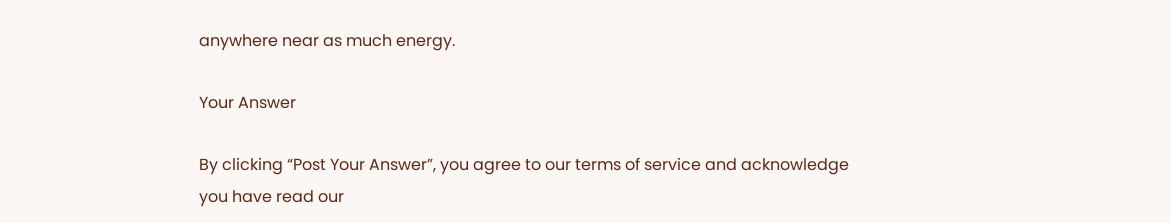anywhere near as much energy.

Your Answer

By clicking “Post Your Answer”, you agree to our terms of service and acknowledge you have read our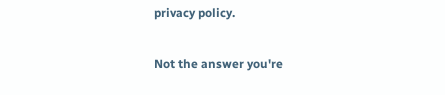privacy policy.

Not the answer you're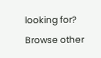looking for? Browse other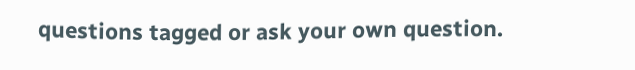questions tagged or ask your own question.